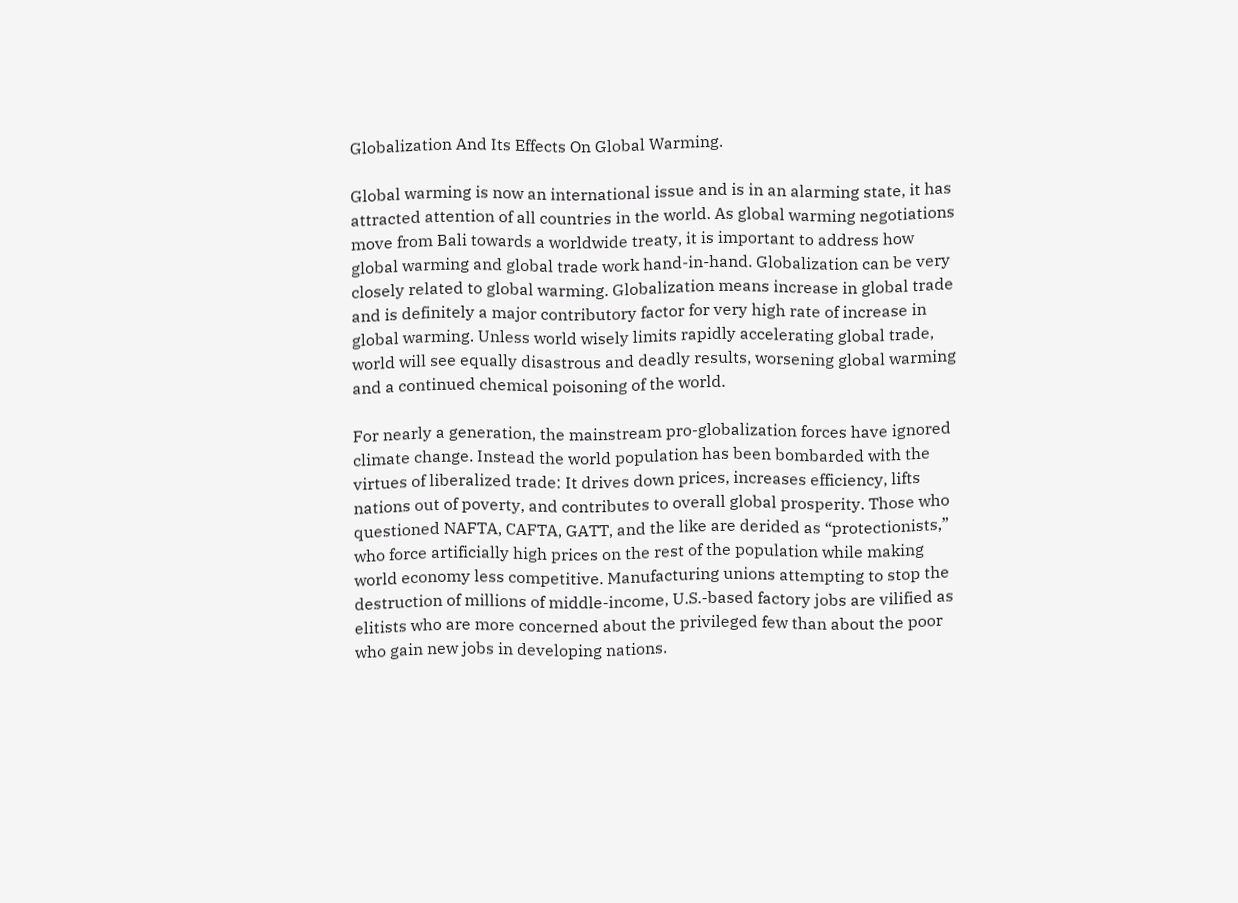Globalization And Its Effects On Global Warming.

Global warming is now an international issue and is in an alarming state, it has attracted attention of all countries in the world. As global warming negotiations move from Bali towards a worldwide treaty, it is important to address how global warming and global trade work hand-in-hand. Globalization can be very closely related to global warming. Globalization means increase in global trade and is definitely a major contributory factor for very high rate of increase in global warming. Unless world wisely limits rapidly accelerating global trade, world will see equally disastrous and deadly results, worsening global warming and a continued chemical poisoning of the world.

For nearly a generation, the mainstream pro-globalization forces have ignored climate change. Instead the world population has been bombarded with the virtues of liberalized trade: It drives down prices, increases efficiency, lifts nations out of poverty, and contributes to overall global prosperity. Those who questioned NAFTA, CAFTA, GATT, and the like are derided as “protectionists,” who force artificially high prices on the rest of the population while making world economy less competitive. Manufacturing unions attempting to stop the destruction of millions of middle-income, U.S.-based factory jobs are vilified as elitists who are more concerned about the privileged few than about the poor who gain new jobs in developing nations.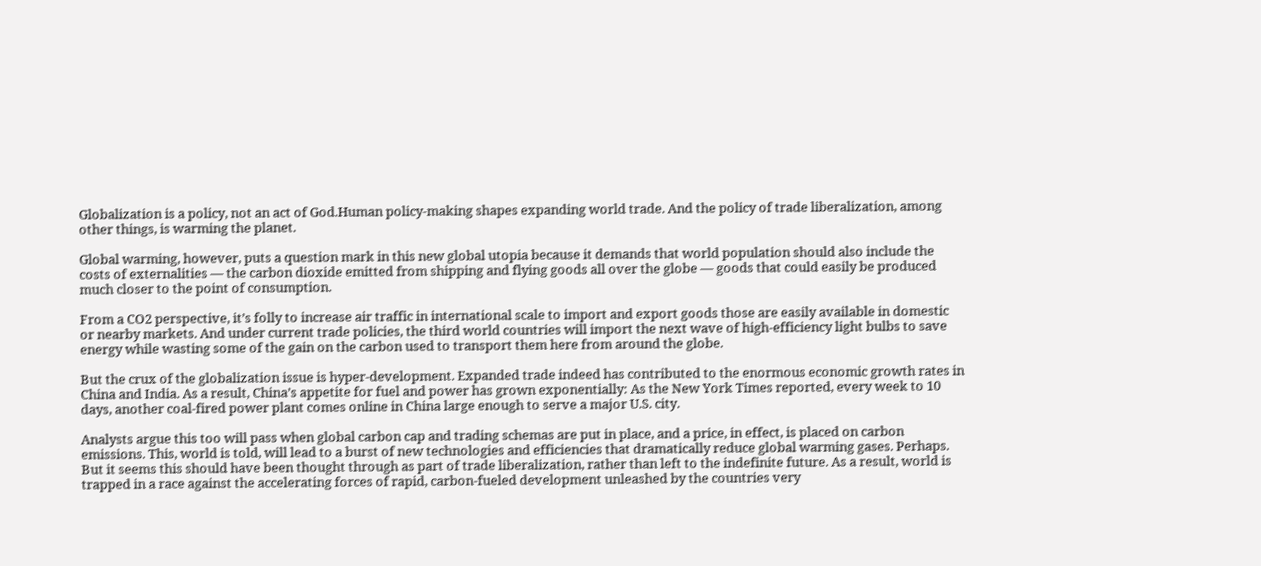Globalization is a policy, not an act of God.Human policy-making shapes expanding world trade. And the policy of trade liberalization, among other things, is warming the planet.

Global warming, however, puts a question mark in this new global utopia because it demands that world population should also include the costs of externalities — the carbon dioxide emitted from shipping and flying goods all over the globe — goods that could easily be produced much closer to the point of consumption.

From a CO2 perspective, it’s folly to increase air traffic in international scale to import and export goods those are easily available in domestic or nearby markets. And under current trade policies, the third world countries will import the next wave of high-efficiency light bulbs to save energy while wasting some of the gain on the carbon used to transport them here from around the globe.

But the crux of the globalization issue is hyper-development. Expanded trade indeed has contributed to the enormous economic growth rates in China and India. As a result, China’s appetite for fuel and power has grown exponentially: As the New York Times reported, every week to 10 days, another coal-fired power plant comes online in China large enough to serve a major U.S. city.

Analysts argue this too will pass when global carbon cap and trading schemas are put in place, and a price, in effect, is placed on carbon emissions. This, world is told, will lead to a burst of new technologies and efficiencies that dramatically reduce global warming gases. Perhaps. But it seems this should have been thought through as part of trade liberalization, rather than left to the indefinite future. As a result, world is trapped in a race against the accelerating forces of rapid, carbon-fueled development unleashed by the countries very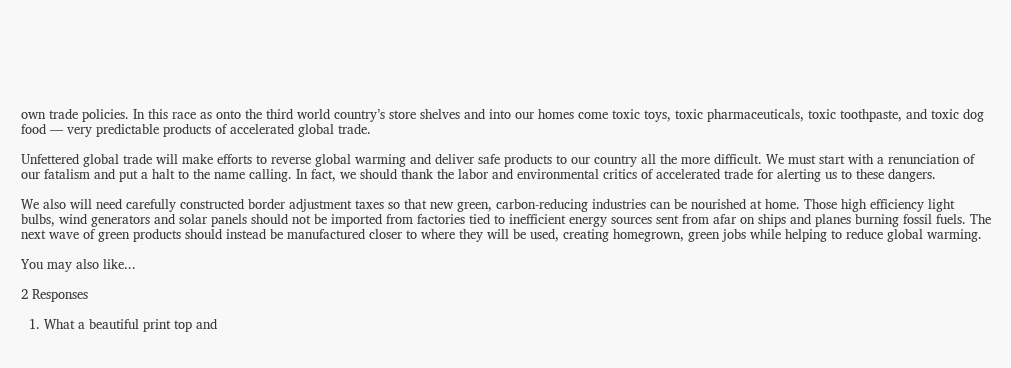own trade policies. In this race as onto the third world country’s store shelves and into our homes come toxic toys, toxic pharmaceuticals, toxic toothpaste, and toxic dog food — very predictable products of accelerated global trade.

Unfettered global trade will make efforts to reverse global warming and deliver safe products to our country all the more difficult. We must start with a renunciation of our fatalism and put a halt to the name calling. In fact, we should thank the labor and environmental critics of accelerated trade for alerting us to these dangers.

We also will need carefully constructed border adjustment taxes so that new green, carbon-reducing industries can be nourished at home. Those high efficiency light bulbs, wind generators and solar panels should not be imported from factories tied to inefficient energy sources sent from afar on ships and planes burning fossil fuels. The next wave of green products should instead be manufactured closer to where they will be used, creating homegrown, green jobs while helping to reduce global warming.

You may also like...

2 Responses

  1. What a beautiful print top and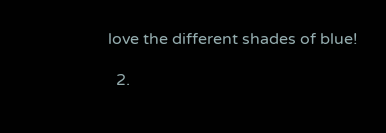love the different shades of blue!

  2.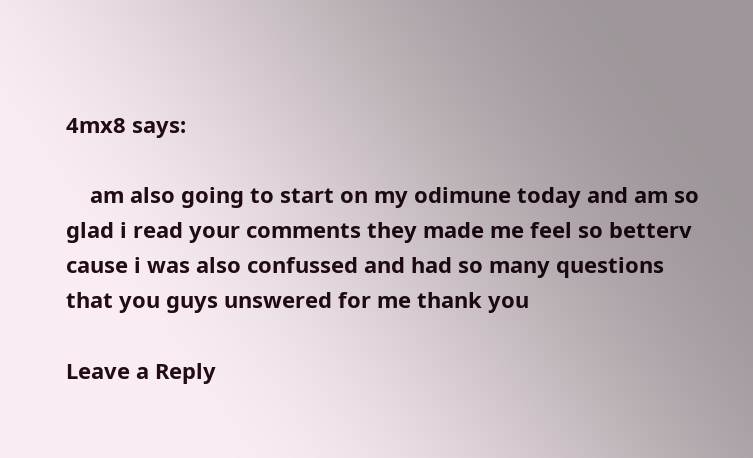4mx8 says:

    am also going to start on my odimune today and am so glad i read your comments they made me feel so betterv cause i was also confussed and had so many questions that you guys unswered for me thank you

Leave a Reply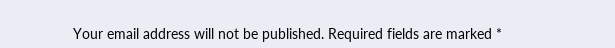Your email address will not be published. Required fields are marked *